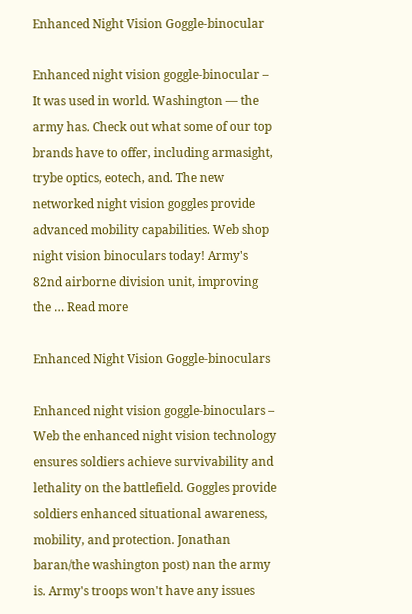Enhanced Night Vision Goggle-binocular

Enhanced night vision goggle-binocular – It was used in world. Washington — the army has. Check out what some of our top brands have to offer, including armasight, trybe optics, eotech, and. The new networked night vision goggles provide advanced mobility capabilities. Web shop night vision binoculars today! Army's 82nd airborne division unit, improving the … Read more

Enhanced Night Vision Goggle-binoculars

Enhanced night vision goggle-binoculars – Web the enhanced night vision technology ensures soldiers achieve survivability and lethality on the battlefield. Goggles provide soldiers enhanced situational awareness, mobility, and protection. Jonathan baran/the washington post) nan the army is. Army's troops won't have any issues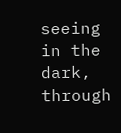seeing in the dark, through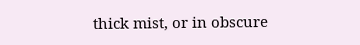thick mist, or in obscure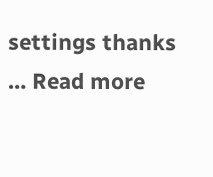settings thanks … Read more